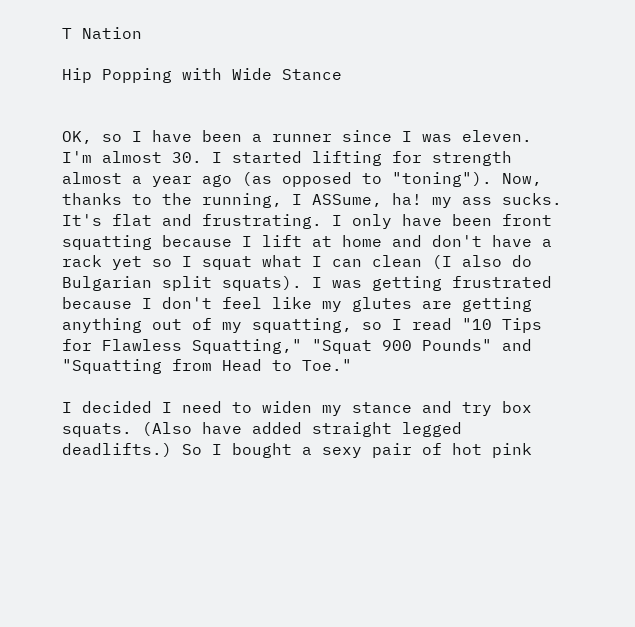T Nation

Hip Popping with Wide Stance


OK, so I have been a runner since I was eleven. I'm almost 30. I started lifting for strength almost a year ago (as opposed to "toning"). Now, thanks to the running, I ASSume, ha! my ass sucks. It's flat and frustrating. I only have been front squatting because I lift at home and don't have a rack yet so I squat what I can clean (I also do Bulgarian split squats). I was getting frustrated because I don't feel like my glutes are getting anything out of my squatting, so I read "10 Tips for Flawless Squatting," "Squat 900 Pounds" and "Squatting from Head to Toe."

I decided I need to widen my stance and try box squats. (Also have added straight legged deadlifts.) So I bought a sexy pair of hot pink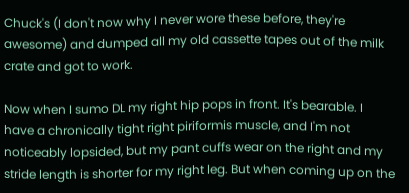Chuck's (I don't now why I never wore these before, they're awesome) and dumped all my old cassette tapes out of the milk crate and got to work.

Now when I sumo DL my right hip pops in front. It's bearable. I have a chronically tight right piriformis muscle, and I'm not noticeably lopsided, but my pant cuffs wear on the right and my stride length is shorter for my right leg. But when coming up on the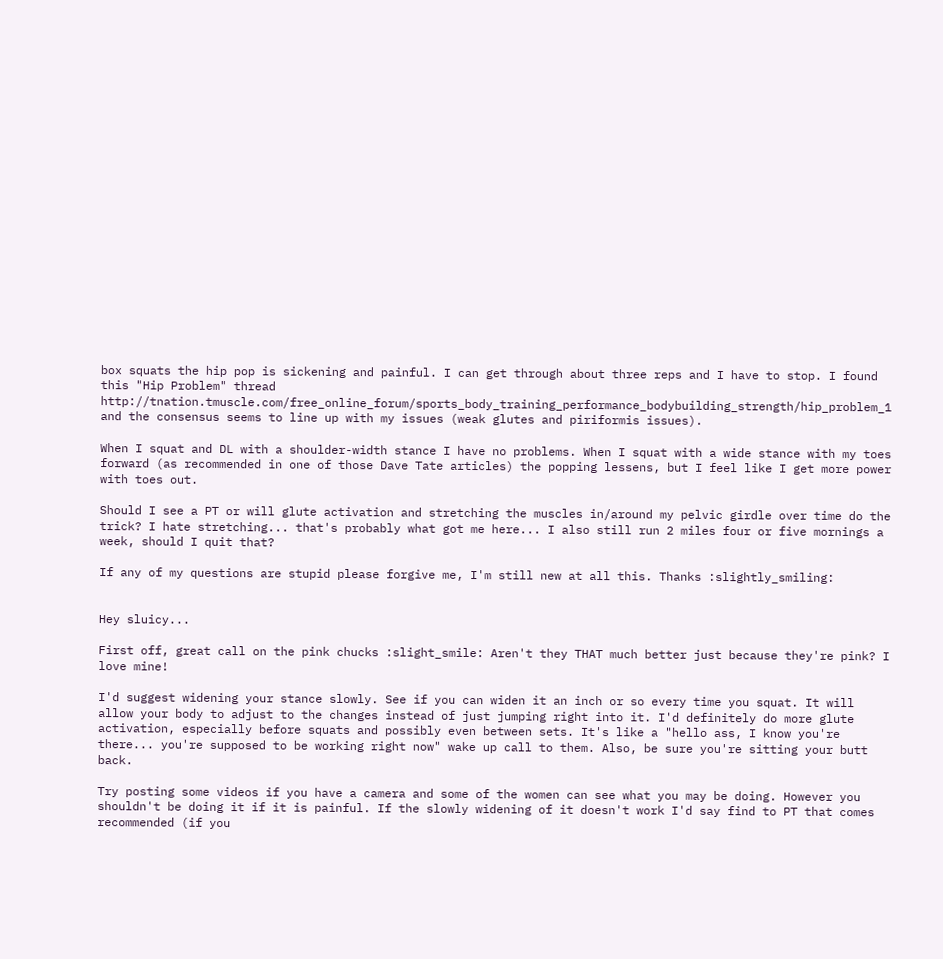box squats the hip pop is sickening and painful. I can get through about three reps and I have to stop. I found this "Hip Problem" thread http://tnation.tmuscle.com/free_online_forum/sports_body_training_performance_bodybuilding_strength/hip_problem_1 and the consensus seems to line up with my issues (weak glutes and piriformis issues).

When I squat and DL with a shoulder-width stance I have no problems. When I squat with a wide stance with my toes forward (as recommended in one of those Dave Tate articles) the popping lessens, but I feel like I get more power with toes out.

Should I see a PT or will glute activation and stretching the muscles in/around my pelvic girdle over time do the trick? I hate stretching... that's probably what got me here... I also still run 2 miles four or five mornings a week, should I quit that?

If any of my questions are stupid please forgive me, I'm still new at all this. Thanks :slightly_smiling:


Hey sluicy...

First off, great call on the pink chucks :slight_smile: Aren't they THAT much better just because they're pink? I love mine!

I'd suggest widening your stance slowly. See if you can widen it an inch or so every time you squat. It will allow your body to adjust to the changes instead of just jumping right into it. I'd definitely do more glute activation, especially before squats and possibly even between sets. It's like a "hello ass, I know you're there... you're supposed to be working right now" wake up call to them. Also, be sure you're sitting your butt back.

Try posting some videos if you have a camera and some of the women can see what you may be doing. However you shouldn't be doing it if it is painful. If the slowly widening of it doesn't work I'd say find to PT that comes recommended (if you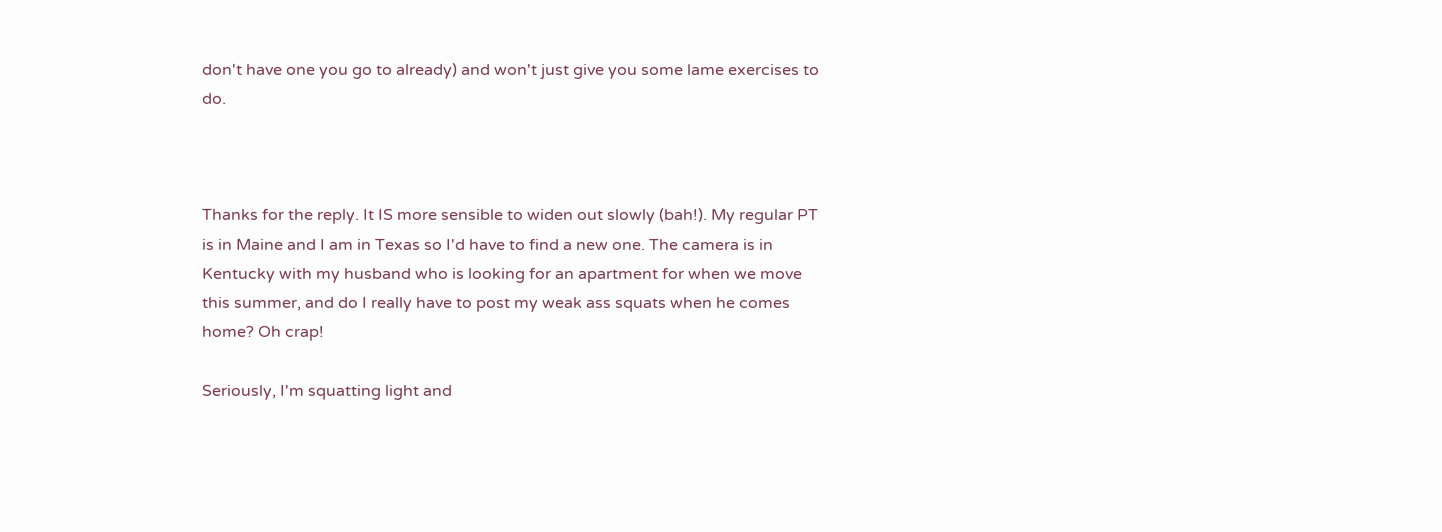don't have one you go to already) and won't just give you some lame exercises to do.



Thanks for the reply. It IS more sensible to widen out slowly (bah!). My regular PT is in Maine and I am in Texas so I'd have to find a new one. The camera is in Kentucky with my husband who is looking for an apartment for when we move this summer, and do I really have to post my weak ass squats when he comes home? Oh crap!

Seriously, I'm squatting light and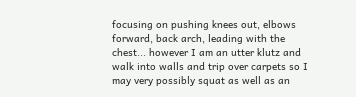focusing on pushing knees out, elbows forward, back arch, leading with the chest... however I am an utter klutz and walk into walls and trip over carpets so I may very possibly squat as well as an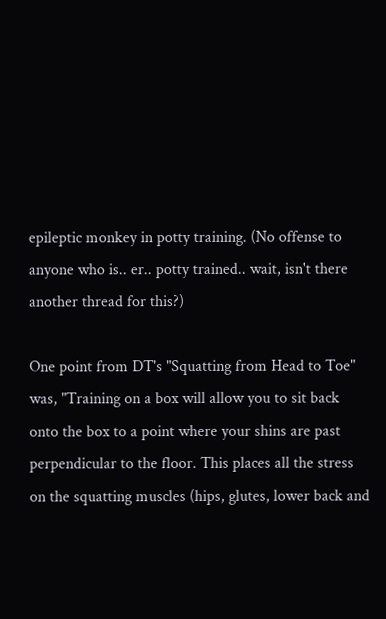epileptic monkey in potty training. (No offense to anyone who is.. er.. potty trained.. wait, isn't there another thread for this?)

One point from DT's "Squatting from Head to Toe" was, "Training on a box will allow you to sit back onto the box to a point where your shins are past perpendicular to the floor. This places all the stress on the squatting muscles (hips, glutes, lower back and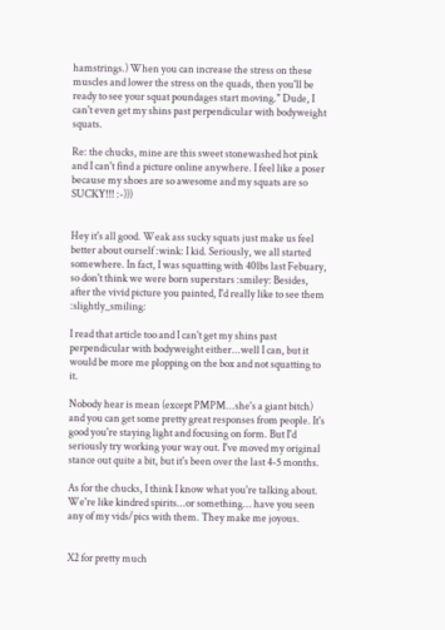hamstrings.) When you can increase the stress on these muscles and lower the stress on the quads, then you'll be ready to see your squat poundages start moving." Dude, I can't even get my shins past perpendicular with bodyweight squats.

Re: the chucks, mine are this sweet stonewashed hot pink and I can't find a picture online anywhere. I feel like a poser because my shoes are so awesome and my squats are so SUCKY!!! :-)))


Hey it's all good. Weak ass sucky squats just make us feel better about ourself :wink: I kid. Seriously, we all started somewhere. In fact, I was squatting with 40lbs last Febuary, so don't think we were born superstars :smiley: Besides, after the vivid picture you painted, I'd really like to see them :slightly_smiling:

I read that article too and I can't get my shins past perpendicular with bodyweight either...well I can, but it would be more me plopping on the box and not squatting to it.

Nobody hear is mean (except PMPM...she's a giant bitch) and you can get some pretty great responses from people. It's good you're staying light and focusing on form. But I'd seriously try working your way out. I've moved my original stance out quite a bit, but it's been over the last 4-5 months.

As for the chucks, I think I know what you're talking about. We're like kindred spirits...or something... have you seen any of my vids/pics with them. They make me joyous.


X2 for pretty much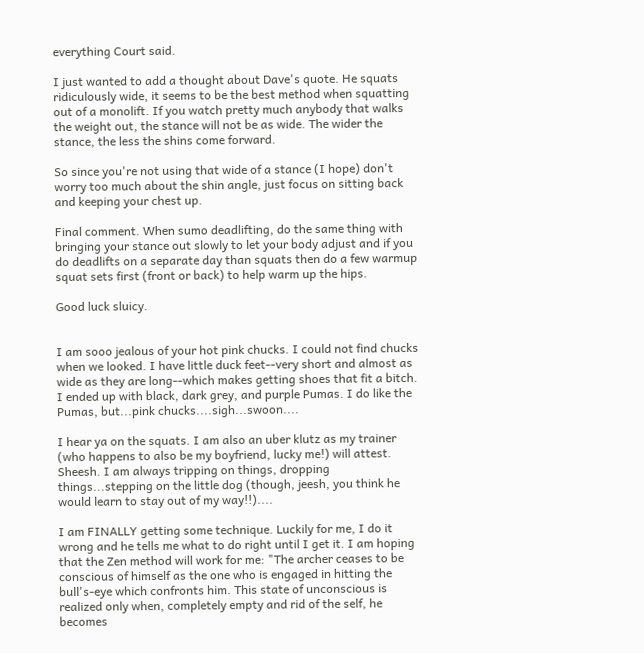everything Court said.

I just wanted to add a thought about Dave's quote. He squats ridiculously wide, it seems to be the best method when squatting out of a monolift. If you watch pretty much anybody that walks the weight out, the stance will not be as wide. The wider the stance, the less the shins come forward.

So since you're not using that wide of a stance (I hope) don't worry too much about the shin angle, just focus on sitting back and keeping your chest up.

Final comment. When sumo deadlifting, do the same thing with bringing your stance out slowly to let your body adjust and if you do deadlifts on a separate day than squats then do a few warmup squat sets first (front or back) to help warm up the hips.

Good luck sluicy.


I am sooo jealous of your hot pink chucks. I could not find chucks when we looked. I have little duck feet--very short and almost as wide as they are long--which makes getting shoes that fit a bitch. I ended up with black, dark grey, and purple Pumas. I do like the Pumas, but...pink chucks....sigh...swoon....

I hear ya on the squats. I am also an uber klutz as my trainer (who happens to also be my boyfriend, lucky me!) will attest. Sheesh. I am always tripping on things, dropping things...stepping on the little dog (though, jeesh, you think he would learn to stay out of my way!!)....

I am FINALLY getting some technique. Luckily for me, I do it wrong and he tells me what to do right until I get it. I am hoping that the Zen method will work for me: "The archer ceases to be conscious of himself as the one who is engaged in hitting the bull's-eye which confronts him. This state of unconscious is realized only when, completely empty and rid of the self, he becomes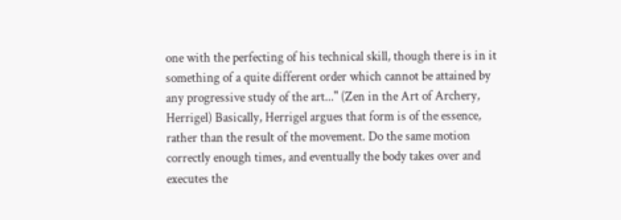one with the perfecting of his technical skill, though there is in it something of a quite different order which cannot be attained by any progressive study of the art..." (Zen in the Art of Archery, Herrigel) Basically, Herrigel argues that form is of the essence, rather than the result of the movement. Do the same motion correctly enough times, and eventually the body takes over and executes the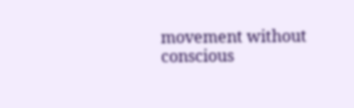movement without conscious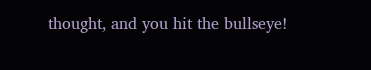thought, and you hit the bullseye!